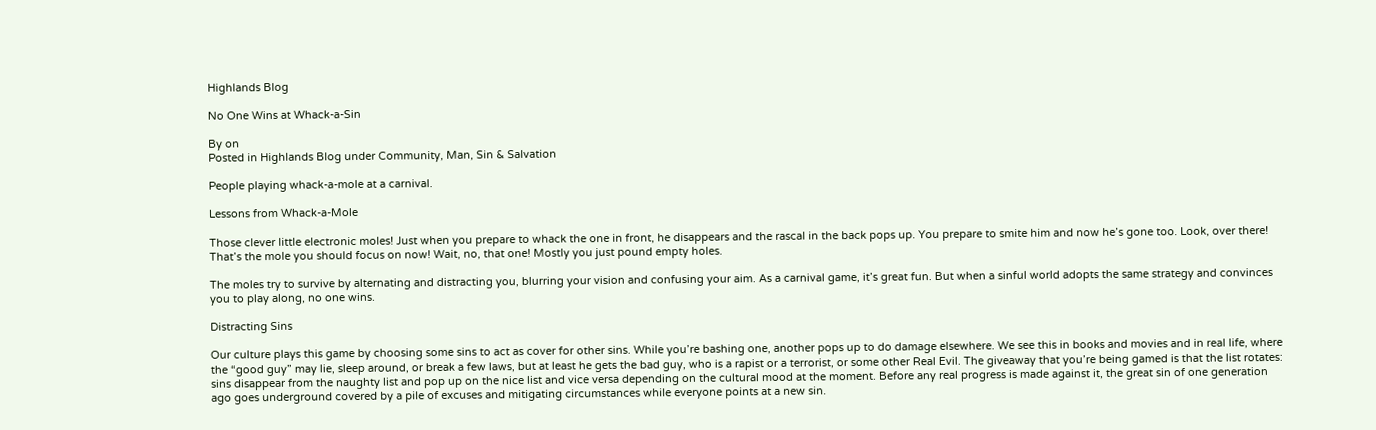Highlands Blog

No One Wins at Whack-a-Sin

By on
Posted in Highlands Blog under Community, Man, Sin & Salvation

People playing whack-a-mole at a carnival.

Lessons from Whack-a-Mole

Those clever little electronic moles! Just when you prepare to whack the one in front, he disappears and the rascal in the back pops up. You prepare to smite him and now he’s gone too. Look, over there! That’s the mole you should focus on now! Wait, no, that one! Mostly you just pound empty holes.

The moles try to survive by alternating and distracting you, blurring your vision and confusing your aim. As a carnival game, it’s great fun. But when a sinful world adopts the same strategy and convinces you to play along, no one wins.

Distracting Sins

Our culture plays this game by choosing some sins to act as cover for other sins. While you’re bashing one, another pops up to do damage elsewhere. We see this in books and movies and in real life, where the “good guy” may lie, sleep around, or break a few laws, but at least he gets the bad guy, who is a rapist or a terrorist, or some other Real Evil. The giveaway that you’re being gamed is that the list rotates: sins disappear from the naughty list and pop up on the nice list and vice versa depending on the cultural mood at the moment. Before any real progress is made against it, the great sin of one generation ago goes underground covered by a pile of excuses and mitigating circumstances while everyone points at a new sin.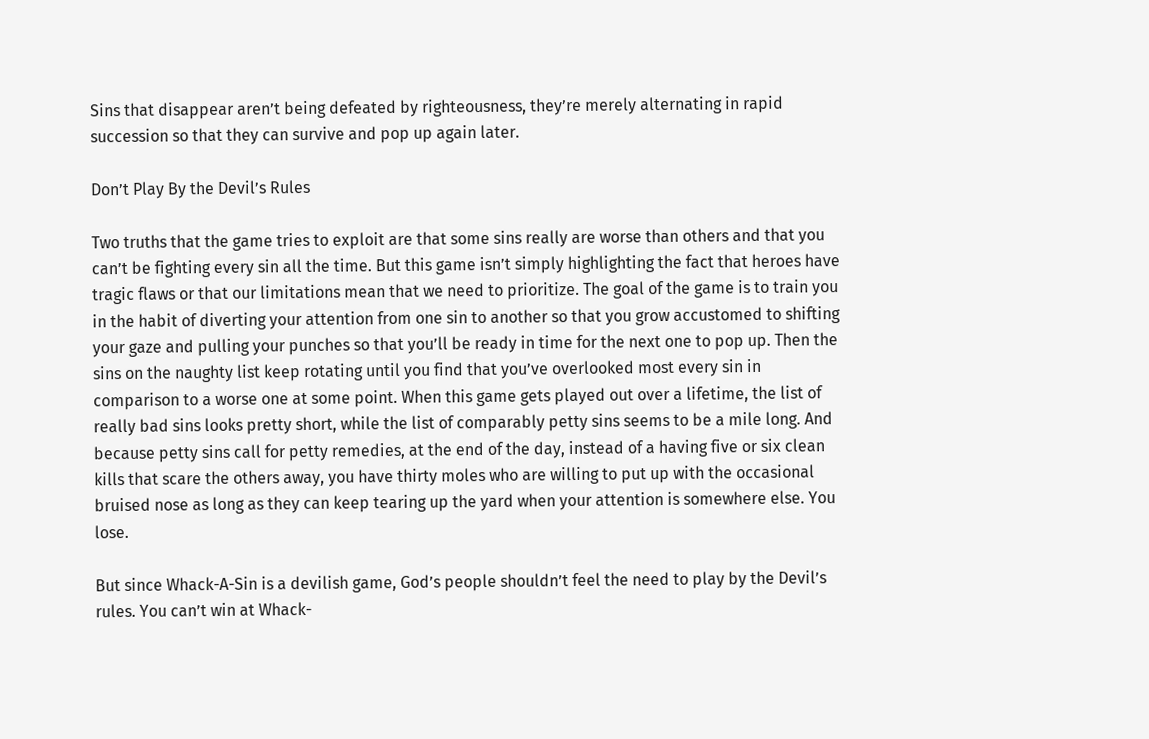Sins that disappear aren’t being defeated by righteousness, they’re merely alternating in rapid succession so that they can survive and pop up again later.

Don’t Play By the Devil’s Rules

Two truths that the game tries to exploit are that some sins really are worse than others and that you can’t be fighting every sin all the time. But this game isn’t simply highlighting the fact that heroes have tragic flaws or that our limitations mean that we need to prioritize. The goal of the game is to train you in the habit of diverting your attention from one sin to another so that you grow accustomed to shifting your gaze and pulling your punches so that you’ll be ready in time for the next one to pop up. Then the sins on the naughty list keep rotating until you find that you’ve overlooked most every sin in comparison to a worse one at some point. When this game gets played out over a lifetime, the list of really bad sins looks pretty short, while the list of comparably petty sins seems to be a mile long. And because petty sins call for petty remedies, at the end of the day, instead of a having five or six clean kills that scare the others away, you have thirty moles who are willing to put up with the occasional bruised nose as long as they can keep tearing up the yard when your attention is somewhere else. You lose.

But since Whack-A-Sin is a devilish game, God’s people shouldn’t feel the need to play by the Devil’s rules. You can’t win at Whack-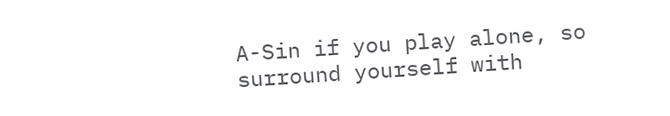A-Sin if you play alone, so surround yourself with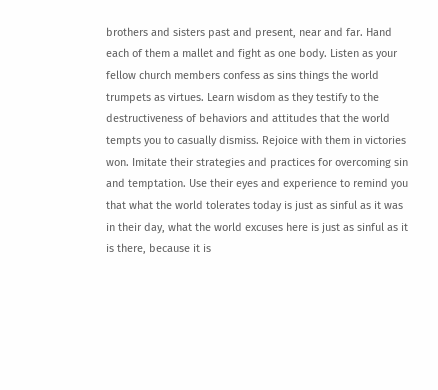brothers and sisters past and present, near and far. Hand each of them a mallet and fight as one body. Listen as your fellow church members confess as sins things the world trumpets as virtues. Learn wisdom as they testify to the destructiveness of behaviors and attitudes that the world tempts you to casually dismiss. Rejoice with them in victories won. Imitate their strategies and practices for overcoming sin and temptation. Use their eyes and experience to remind you that what the world tolerates today is just as sinful as it was in their day, what the world excuses here is just as sinful as it is there, because it is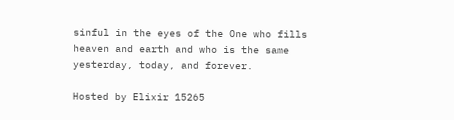sinful in the eyes of the One who fills heaven and earth and who is the same yesterday, today, and forever.

Hosted by Elixir 15265